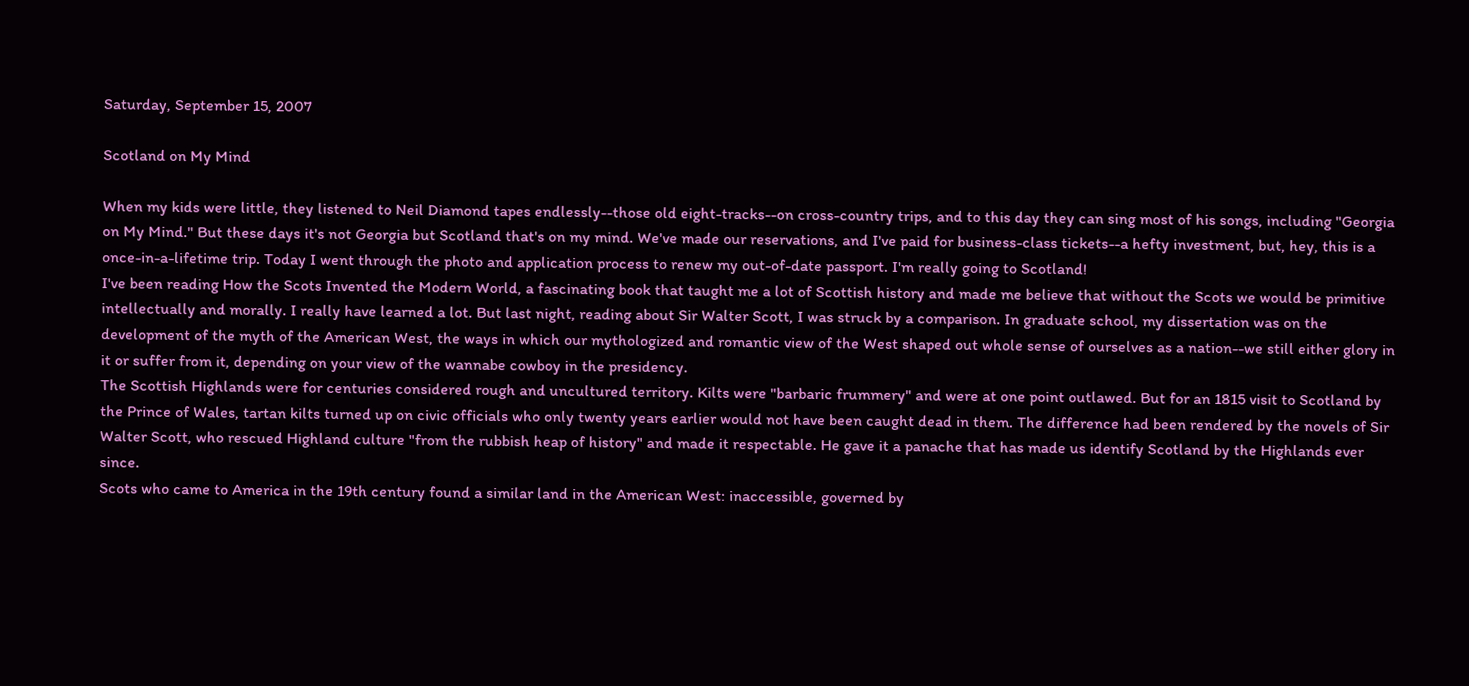Saturday, September 15, 2007

Scotland on My Mind

When my kids were little, they listened to Neil Diamond tapes endlessly--those old eight-tracks--on cross-country trips, and to this day they can sing most of his songs, including "Georgia on My Mind." But these days it's not Georgia but Scotland that's on my mind. We've made our reservations, and I've paid for business-class tickets--a hefty investment, but, hey, this is a once-in-a-lifetime trip. Today I went through the photo and application process to renew my out-of-date passport. I'm really going to Scotland!
I've been reading How the Scots Invented the Modern World, a fascinating book that taught me a lot of Scottish history and made me believe that without the Scots we would be primitive intellectually and morally. I really have learned a lot. But last night, reading about Sir Walter Scott, I was struck by a comparison. In graduate school, my dissertation was on the development of the myth of the American West, the ways in which our mythologized and romantic view of the West shaped out whole sense of ourselves as a nation--we still either glory in it or suffer from it, depending on your view of the wannabe cowboy in the presidency.
The Scottish Highlands were for centuries considered rough and uncultured territory. Kilts were "barbaric frummery" and were at one point outlawed. But for an 1815 visit to Scotland by the Prince of Wales, tartan kilts turned up on civic officials who only twenty years earlier would not have been caught dead in them. The difference had been rendered by the novels of Sir Walter Scott, who rescued Highland culture "from the rubbish heap of history" and made it respectable. He gave it a panache that has made us identify Scotland by the Highlands ever since.
Scots who came to America in the 19th century found a similar land in the American West: inaccessible, governed by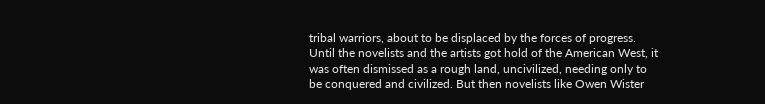tribal warriors, about to be displaced by the forces of progress. Until the novelists and the artists got hold of the American West, it was often dismissed as a rough land, uncivilized, needing only to be conquered and civilized. But then novelists like Owen Wister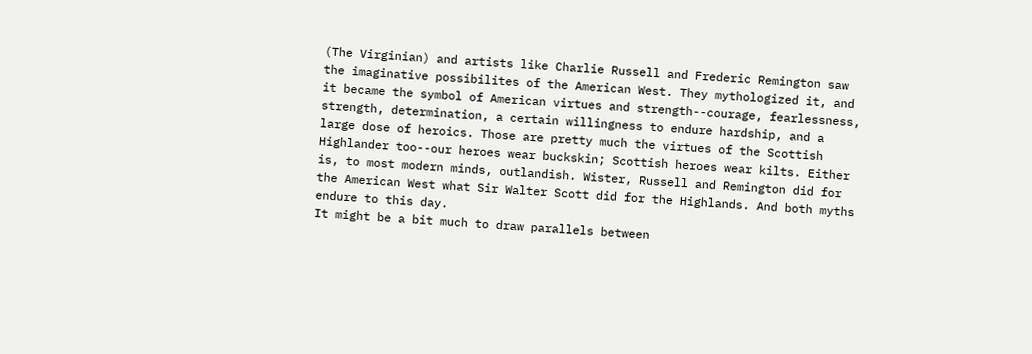(The Virginian) and artists like Charlie Russell and Frederic Remington saw the imaginative possibilites of the American West. They mythologized it, and it became the symbol of American virtues and strength--courage, fearlessness, strength, determination, a certain willingness to endure hardship, and a large dose of heroics. Those are pretty much the virtues of the Scottish Highlander too--our heroes wear buckskin; Scottish heroes wear kilts. Either is, to most modern minds, outlandish. Wister, Russell and Remington did for the American West what Sir Walter Scott did for the Highlands. And both myths endure to this day.
It might be a bit much to draw parallels between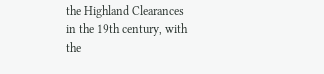the Highland Clearances in the 19th century, with the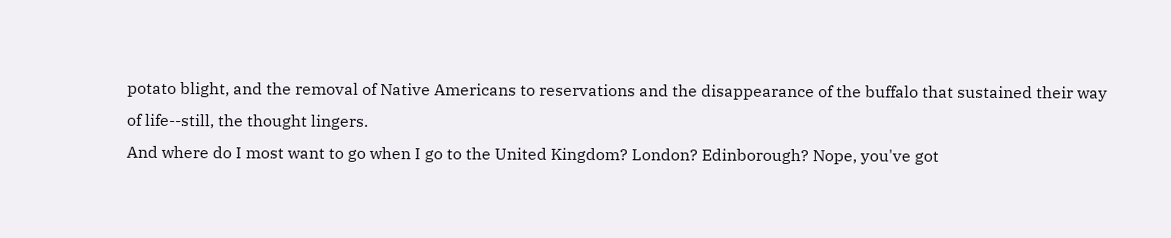potato blight, and the removal of Native Americans to reservations and the disappearance of the buffalo that sustained their way of life--still, the thought lingers.
And where do I most want to go when I go to the United Kingdom? London? Edinborough? Nope, you've got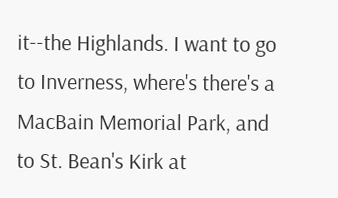it--the Highlands. I want to go to Inverness, where's there's a MacBain Memorial Park, and to St. Bean's Kirk at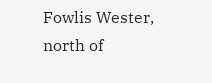Fowlis Wester, north of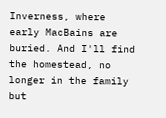Inverness, where early MacBains are buried. And I'll find the homestead, no longer in the family but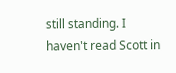still standing. I haven't read Scott in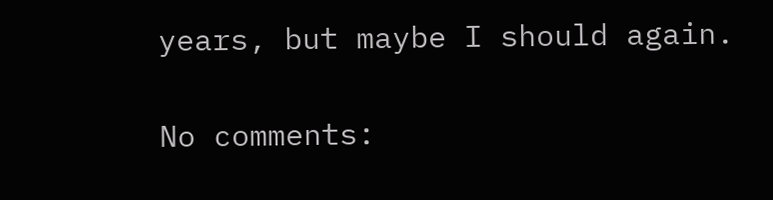years, but maybe I should again.

No comments: